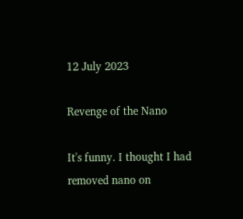12 July 2023

Revenge of the Nano

It's funny. I thought I had removed nano on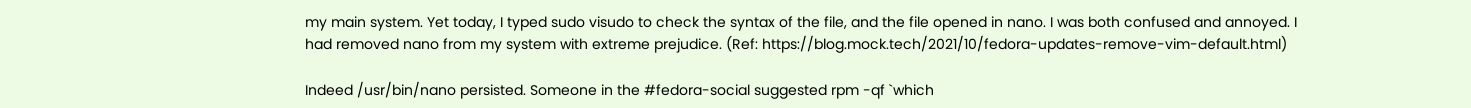my main system. Yet today, I typed sudo visudo to check the syntax of the file, and the file opened in nano. I was both confused and annoyed. I had removed nano from my system with extreme prejudice. (Ref: https://blog.mock.tech/2021/10/fedora-updates-remove-vim-default.html)

Indeed /usr/bin/nano persisted. Someone in the #fedora-social suggested rpm -qf `which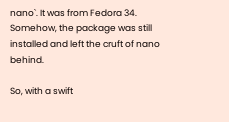nano`. It was from Fedora 34. Somehow, the package was still installed and left the cruft of nano behind.

So, with a swift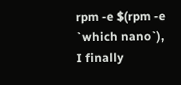rpm -e $(rpm -e `which nano`), I finally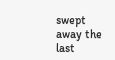swept away the last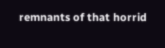remnants of that horrid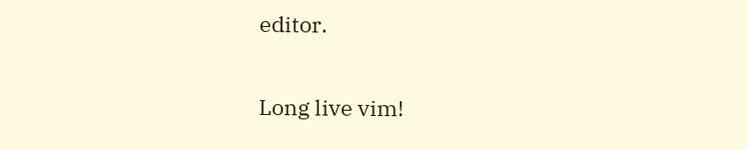editor.

Long live vim!